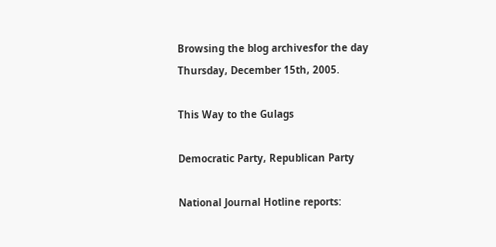Browsing the blog archivesfor the day Thursday, December 15th, 2005.

This Way to the Gulags

Democratic Party, Republican Party

National Journal Hotline reports: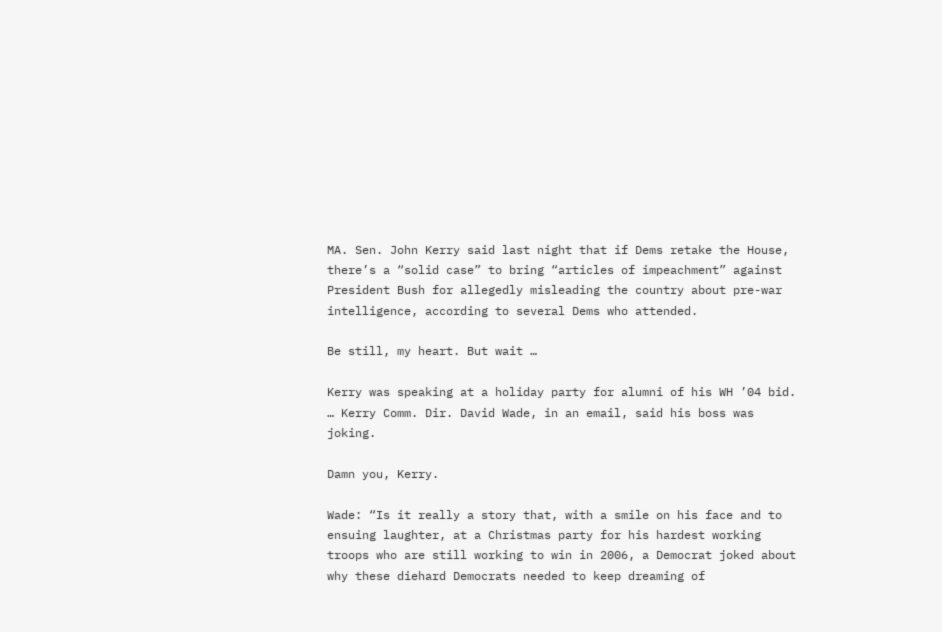MA. Sen. John Kerry said last night that if Dems retake the House, there’s a “solid case” to bring “articles of impeachment” against President Bush for allegedly misleading the country about pre-war intelligence, according to several Dems who attended.

Be still, my heart. But wait …

Kerry was speaking at a holiday party for alumni of his WH ’04 bid. … Kerry Comm. Dir. David Wade, in an email, said his boss was joking.

Damn you, Kerry.

Wade: “Is it really a story that, with a smile on his face and to ensuing laughter, at a Christmas party for his hardest working troops who are still working to win in 2006, a Democrat joked about why these diehard Democrats needed to keep dreaming of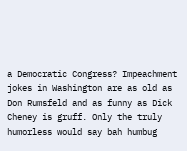a Democratic Congress? Impeachment jokes in Washington are as old as Don Rumsfeld and as funny as Dick Cheney is gruff. Only the truly humorless would say bah humbug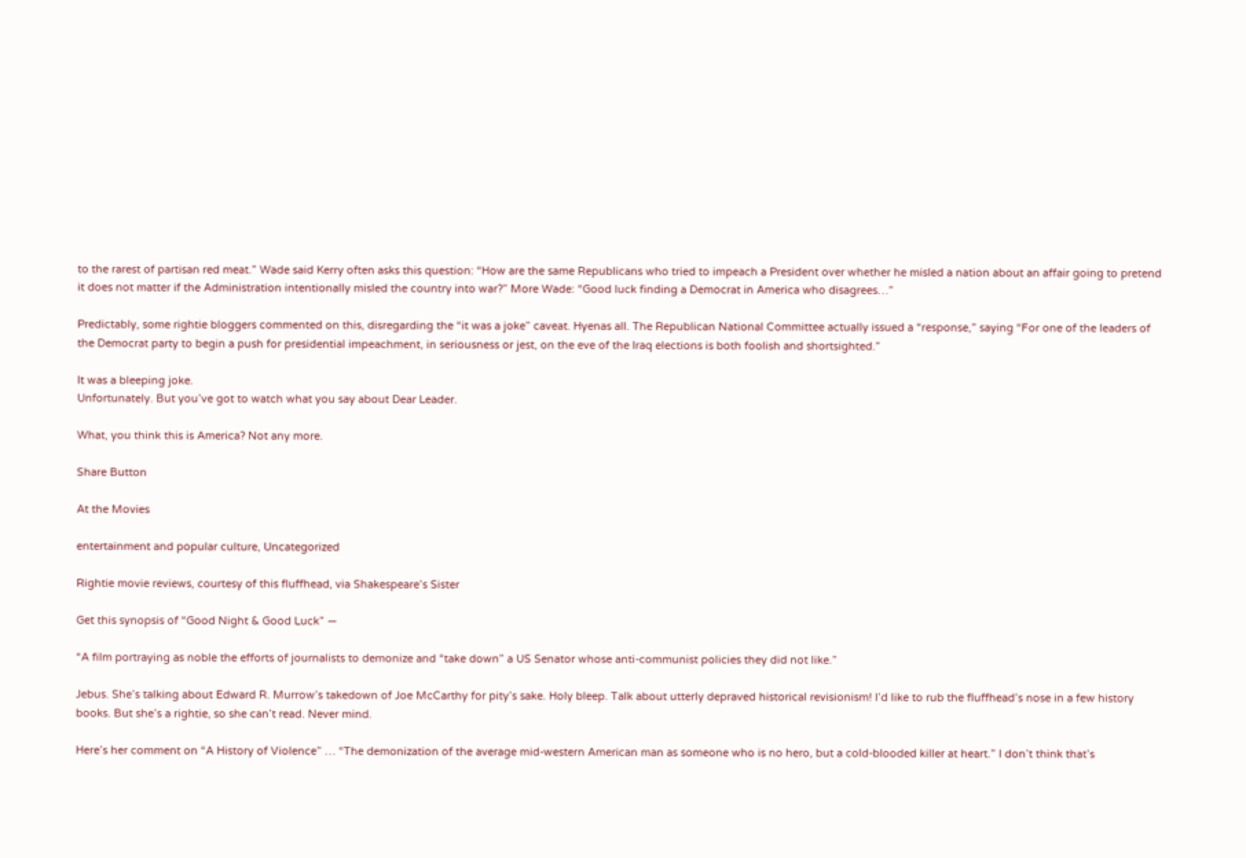to the rarest of partisan red meat.” Wade said Kerry often asks this question: “How are the same Republicans who tried to impeach a President over whether he misled a nation about an affair going to pretend it does not matter if the Administration intentionally misled the country into war?” More Wade: “Good luck finding a Democrat in America who disagrees…”

Predictably, some rightie bloggers commented on this, disregarding the “it was a joke” caveat. Hyenas all. The Republican National Committee actually issued a “response,” saying “For one of the leaders of the Democrat party to begin a push for presidential impeachment, in seriousness or jest, on the eve of the Iraq elections is both foolish and shortsighted.”

It was a bleeping joke.
Unfortunately. But you’ve got to watch what you say about Dear Leader.

What, you think this is America? Not any more.

Share Button

At the Movies

entertainment and popular culture, Uncategorized

Rightie movie reviews, courtesy of this fluffhead, via Shakespeare’s Sister

Get this synopsis of “Good Night & Good Luck” —

“A film portraying as noble the efforts of journalists to demonize and “take down” a US Senator whose anti-communist policies they did not like.”

Jebus. She’s talking about Edward R. Murrow’s takedown of Joe McCarthy for pity’s sake. Holy bleep. Talk about utterly depraved historical revisionism! I’d like to rub the fluffhead’s nose in a few history books. But she’s a rightie, so she can’t read. Never mind.

Here’s her comment on “A History of Violence” … “The demonization of the average mid-western American man as someone who is no hero, but a cold-blooded killer at heart.” I don’t think that’s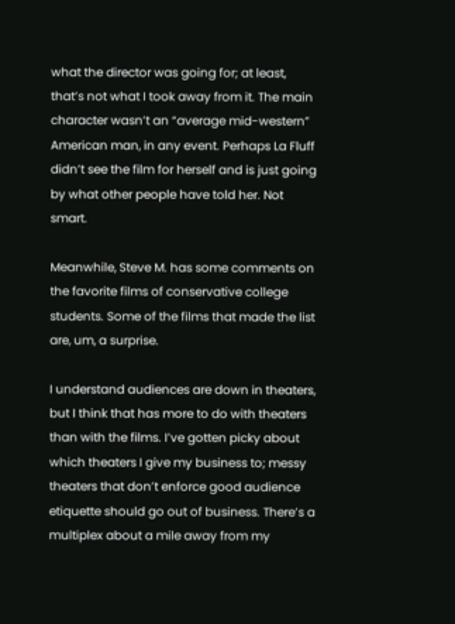what the director was going for; at least, that’s not what I took away from it. The main character wasn’t an “average mid-western” American man, in any event. Perhaps La Fluff didn’t see the film for herself and is just going by what other people have told her. Not smart.

Meanwhile, Steve M. has some comments on the favorite films of conservative college students. Some of the films that made the list are, um, a surprise.

I understand audiences are down in theaters, but I think that has more to do with theaters than with the films. I’ve gotten picky about which theaters I give my business to; messy theaters that don’t enforce good audience etiquette should go out of business. There’s a multiplex about a mile away from my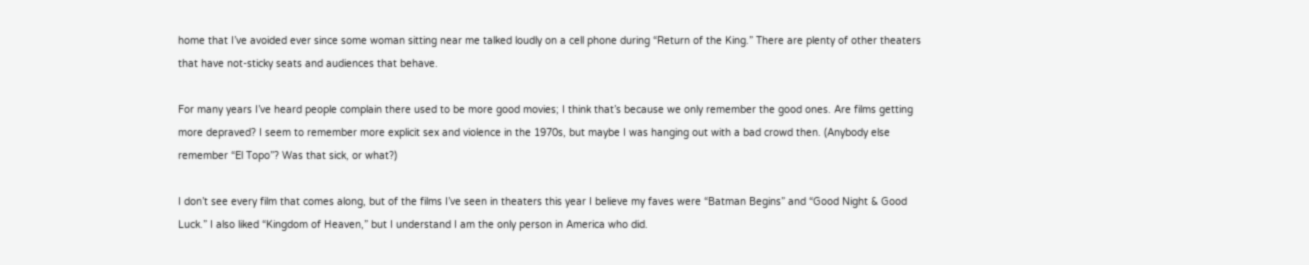home that I’ve avoided ever since some woman sitting near me talked loudly on a cell phone during “Return of the King.” There are plenty of other theaters that have not-sticky seats and audiences that behave.

For many years I’ve heard people complain there used to be more good movies; I think that’s because we only remember the good ones. Are films getting more depraved? I seem to remember more explicit sex and violence in the 1970s, but maybe I was hanging out with a bad crowd then. (Anybody else remember “El Topo”? Was that sick, or what?)

I don’t see every film that comes along, but of the films I’ve seen in theaters this year I believe my faves were “Batman Begins” and “Good Night & Good Luck.” I also liked “Kingdom of Heaven,” but I understand I am the only person in America who did.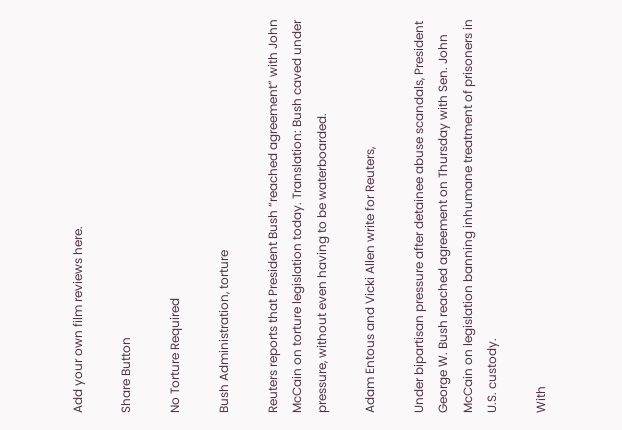Add your own film reviews here.

Share Button

No Torture Required

Bush Administration, torture

Reuters reports that President Bush “reached agreement” with John McCain on torture legislation today. Translation: Bush caved under pressure, without even having to be waterboarded.

Adam Entous and Vicki Allen write for Reuters,

Under bipartisan pressure after detainee abuse scandals, President George W. Bush reached agreement on Thursday with Sen. John McCain on legislation banning inhumane treatment of prisoners in U.S. custody.

With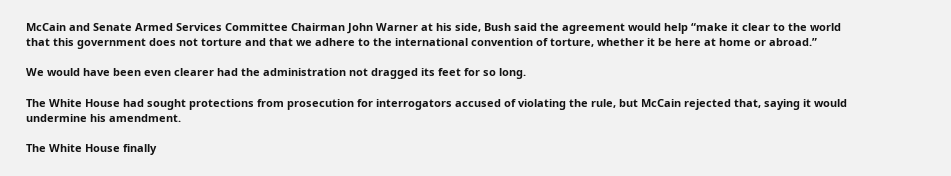McCain and Senate Armed Services Committee Chairman John Warner at his side, Bush said the agreement would help “make it clear to the world that this government does not torture and that we adhere to the international convention of torture, whether it be here at home or abroad.”

We would have been even clearer had the administration not dragged its feet for so long.

The White House had sought protections from prosecution for interrogators accused of violating the rule, but McCain rejected that, saying it would undermine his amendment.

The White House finally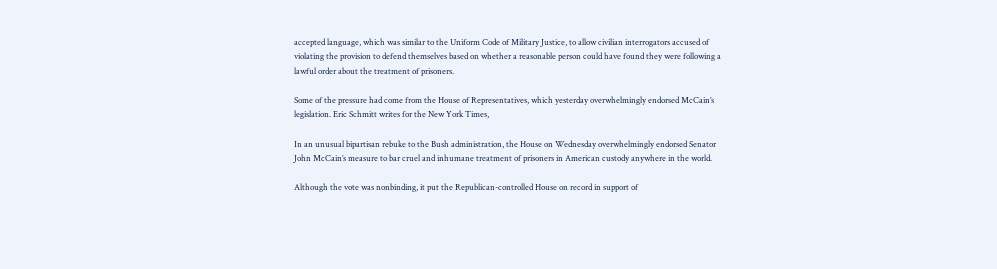accepted language, which was similar to the Uniform Code of Military Justice, to allow civilian interrogators accused of violating the provision to defend themselves based on whether a reasonable person could have found they were following a lawful order about the treatment of prisoners.

Some of the pressure had come from the House of Representatives, which yesterday overwhelmingly endorsed McCain’s legislation. Eric Schmitt writes for the New York Times,

In an unusual bipartisan rebuke to the Bush administration, the House on Wednesday overwhelmingly endorsed Senator John McCain’s measure to bar cruel and inhumane treatment of prisoners in American custody anywhere in the world.

Although the vote was nonbinding, it put the Republican-controlled House on record in support of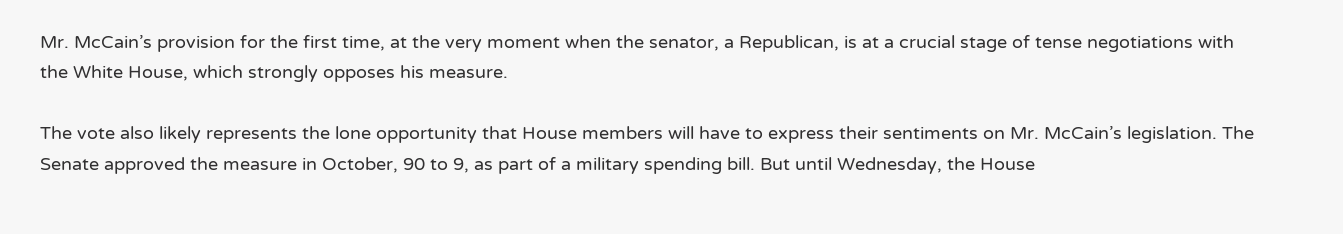Mr. McCain’s provision for the first time, at the very moment when the senator, a Republican, is at a crucial stage of tense negotiations with the White House, which strongly opposes his measure.

The vote also likely represents the lone opportunity that House members will have to express their sentiments on Mr. McCain’s legislation. The Senate approved the measure in October, 90 to 9, as part of a military spending bill. But until Wednesday, the House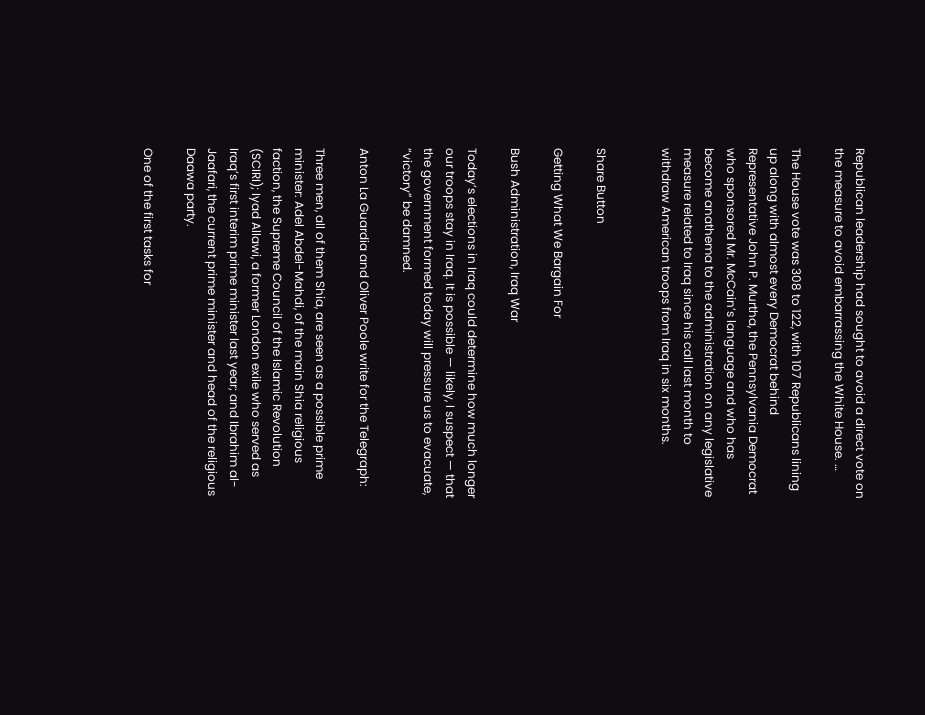Republican leadership had sought to avoid a direct vote on the measure to avoid embarrassing the White House. …

The House vote was 308 to 122, with 107 Republicans lining up along with almost every Democrat behind Representative John P. Murtha, the Pennsylvania Democrat who sponsored Mr. McCain’s language and who has become anathema to the administration on any legislative measure related to Iraq since his call last month to withdraw American troops from Iraq in six months.


Share Button

Getting What We Bargain For

Bush Administration, Iraq War

Today’s elections in Iraq could determine how much longer our troops stay in Iraq. It is possible — likely, I suspect — that the government formed today will pressure us to evacuate, “victory” be damned.

Anton La Guardia and Oliver Poole write for the Telegraph:

Three men, all of them Shia, are seen as a possible prime minister: Adel Abdel-Mahdi, of the main Shia religious faction, the Supreme Council of the Islamic Revolution (SCIRI); Iyad Allawi, a former London exile who served as Iraq’s first interim prime minister last year; and Ibrahim al-Jaafari, the current prime minister and head of the religious Daawa party.

One of the first tasks for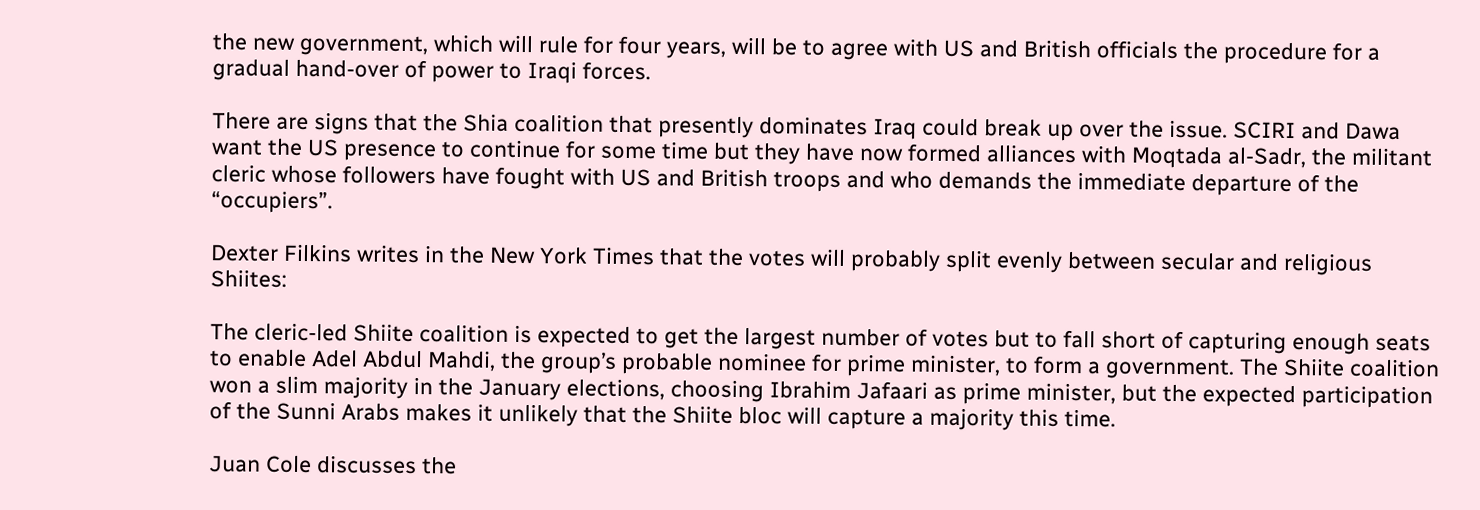the new government, which will rule for four years, will be to agree with US and British officials the procedure for a gradual hand-over of power to Iraqi forces.

There are signs that the Shia coalition that presently dominates Iraq could break up over the issue. SCIRI and Dawa want the US presence to continue for some time but they have now formed alliances with Moqtada al-Sadr, the militant cleric whose followers have fought with US and British troops and who demands the immediate departure of the “occupiers”.

Dexter Filkins writes in the New York Times that the votes will probably split evenly between secular and religious Shiites:

The cleric-led Shiite coalition is expected to get the largest number of votes but to fall short of capturing enough seats to enable Adel Abdul Mahdi, the group’s probable nominee for prime minister, to form a government. The Shiite coalition won a slim majority in the January elections, choosing Ibrahim Jafaari as prime minister, but the expected participation of the Sunni Arabs makes it unlikely that the Shiite bloc will capture a majority this time.

Juan Cole discusses the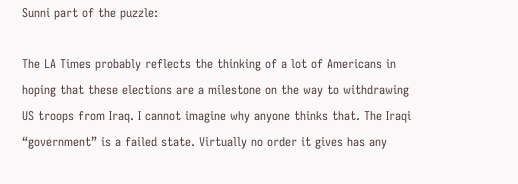Sunni part of the puzzle:

The LA Times probably reflects the thinking of a lot of Americans in hoping that these elections are a milestone on the way to withdrawing US troops from Iraq. I cannot imagine why anyone thinks that. The Iraqi “government” is a failed state. Virtually no order it gives has any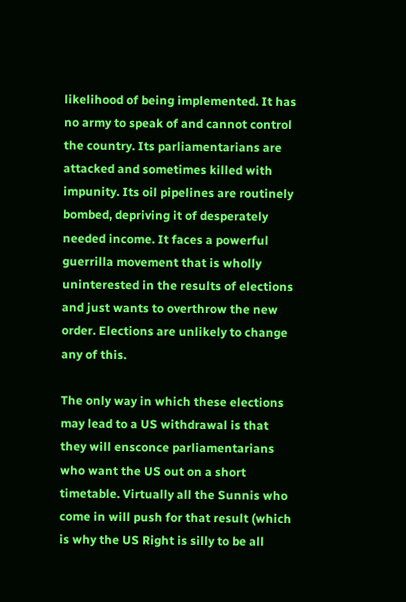likelihood of being implemented. It has no army to speak of and cannot control the country. Its parliamentarians are attacked and sometimes killed with impunity. Its oil pipelines are routinely bombed, depriving it of desperately needed income. It faces a powerful guerrilla movement that is wholly uninterested in the results of elections and just wants to overthrow the new order. Elections are unlikely to change any of this.

The only way in which these elections may lead to a US withdrawal is that they will ensconce parliamentarians who want the US out on a short timetable. Virtually all the Sunnis who come in will push for that result (which is why the US Right is silly to be all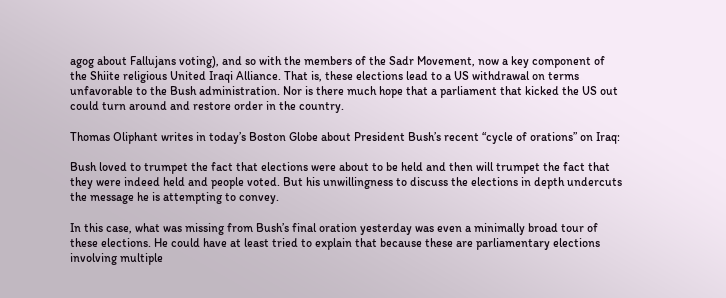agog about Fallujans voting), and so with the members of the Sadr Movement, now a key component of the Shiite religious United Iraqi Alliance. That is, these elections lead to a US withdrawal on terms unfavorable to the Bush administration. Nor is there much hope that a parliament that kicked the US out could turn around and restore order in the country.

Thomas Oliphant writes in today’s Boston Globe about President Bush’s recent “cycle of orations” on Iraq:

Bush loved to trumpet the fact that elections were about to be held and then will trumpet the fact that they were indeed held and people voted. But his unwillingness to discuss the elections in depth undercuts the message he is attempting to convey.

In this case, what was missing from Bush’s final oration yesterday was even a minimally broad tour of these elections. He could have at least tried to explain that because these are parliamentary elections involving multiple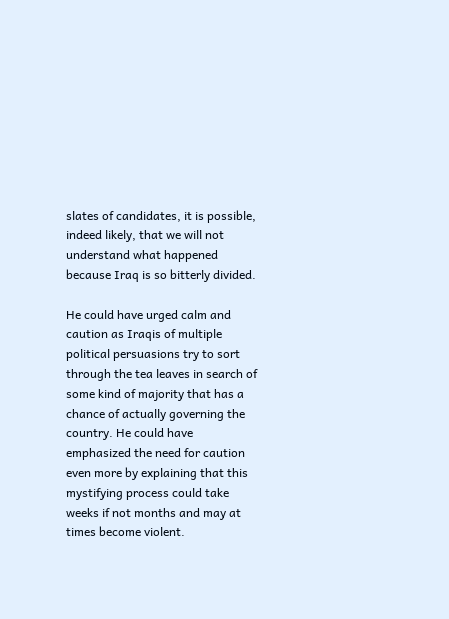slates of candidates, it is possible, indeed likely, that we will not understand what happened because Iraq is so bitterly divided.

He could have urged calm and caution as Iraqis of multiple political persuasions try to sort through the tea leaves in search of some kind of majority that has a chance of actually governing the country. He could have emphasized the need for caution even more by explaining that this mystifying process could take weeks if not months and may at times become violent.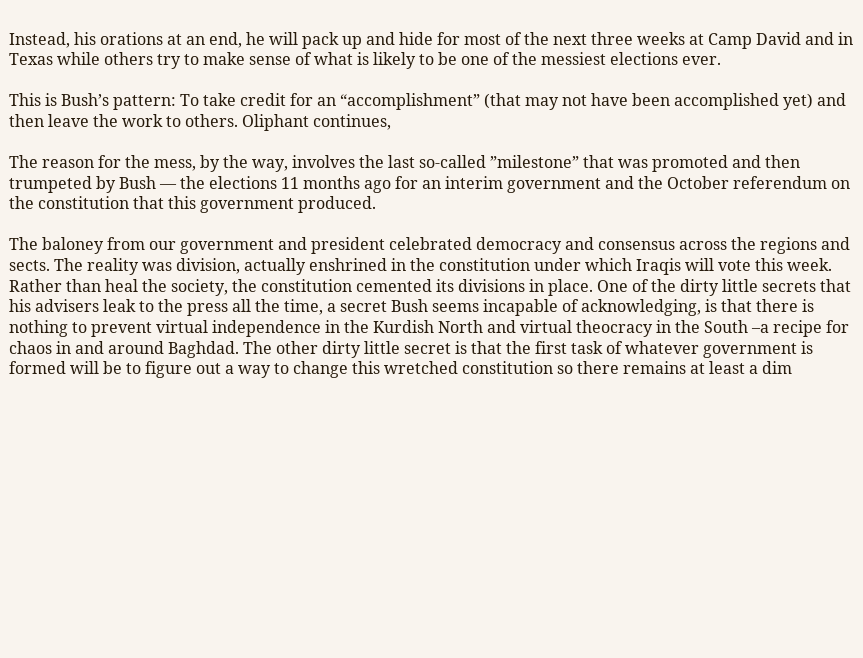Instead, his orations at an end, he will pack up and hide for most of the next three weeks at Camp David and in Texas while others try to make sense of what is likely to be one of the messiest elections ever.

This is Bush’s pattern: To take credit for an “accomplishment” (that may not have been accomplished yet) and then leave the work to others. Oliphant continues,

The reason for the mess, by the way, involves the last so-called ”milestone” that was promoted and then trumpeted by Bush — the elections 11 months ago for an interim government and the October referendum on the constitution that this government produced.

The baloney from our government and president celebrated democracy and consensus across the regions and sects. The reality was division, actually enshrined in the constitution under which Iraqis will vote this week. Rather than heal the society, the constitution cemented its divisions in place. One of the dirty little secrets that his advisers leak to the press all the time, a secret Bush seems incapable of acknowledging, is that there is nothing to prevent virtual independence in the Kurdish North and virtual theocracy in the South –a recipe for chaos in and around Baghdad. The other dirty little secret is that the first task of whatever government is formed will be to figure out a way to change this wretched constitution so there remains at least a dim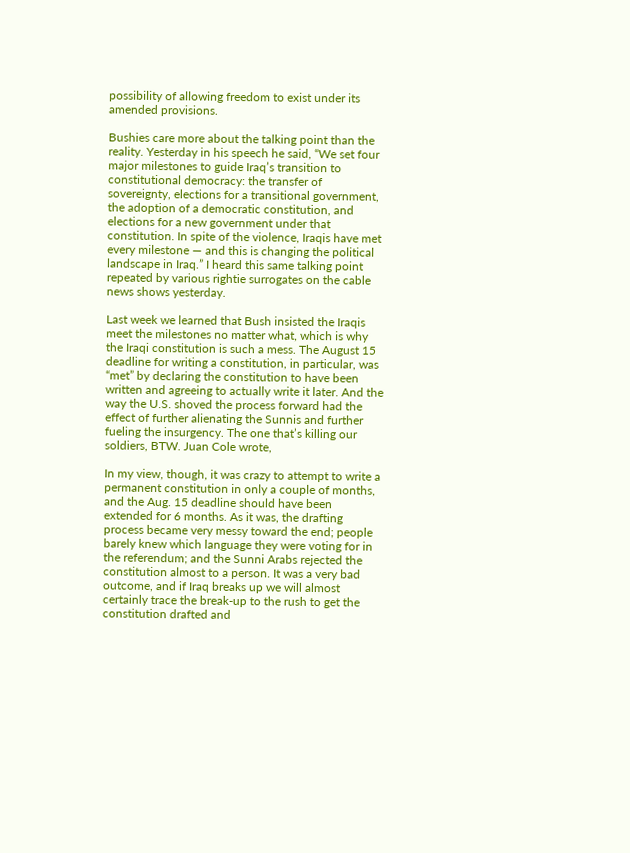possibility of allowing freedom to exist under its amended provisions.

Bushies care more about the talking point than the reality. Yesterday in his speech he said, “We set four major milestones to guide Iraq’s transition to constitutional democracy: the transfer of sovereignty, elections for a transitional government, the adoption of a democratic constitution, and elections for a new government under that constitution. In spite of the violence, Iraqis have met every milestone — and this is changing the political landscape in Iraq.” I heard this same talking point repeated by various rightie surrogates on the cable news shows yesterday.

Last week we learned that Bush insisted the Iraqis meet the milestones no matter what, which is why the Iraqi constitution is such a mess. The August 15 deadline for writing a constitution, in particular, was “met” by declaring the constitution to have been written and agreeing to actually write it later. And the way the U.S. shoved the process forward had the effect of further alienating the Sunnis and further fueling the insurgency. The one that’s killing our soldiers, BTW. Juan Cole wrote,

In my view, though, it was crazy to attempt to write a permanent constitution in only a couple of months, and the Aug. 15 deadline should have been extended for 6 months. As it was, the drafting process became very messy toward the end; people barely knew which language they were voting for in the referendum; and the Sunni Arabs rejected the constitution almost to a person. It was a very bad outcome, and if Iraq breaks up we will almost certainly trace the break-up to the rush to get the constitution drafted and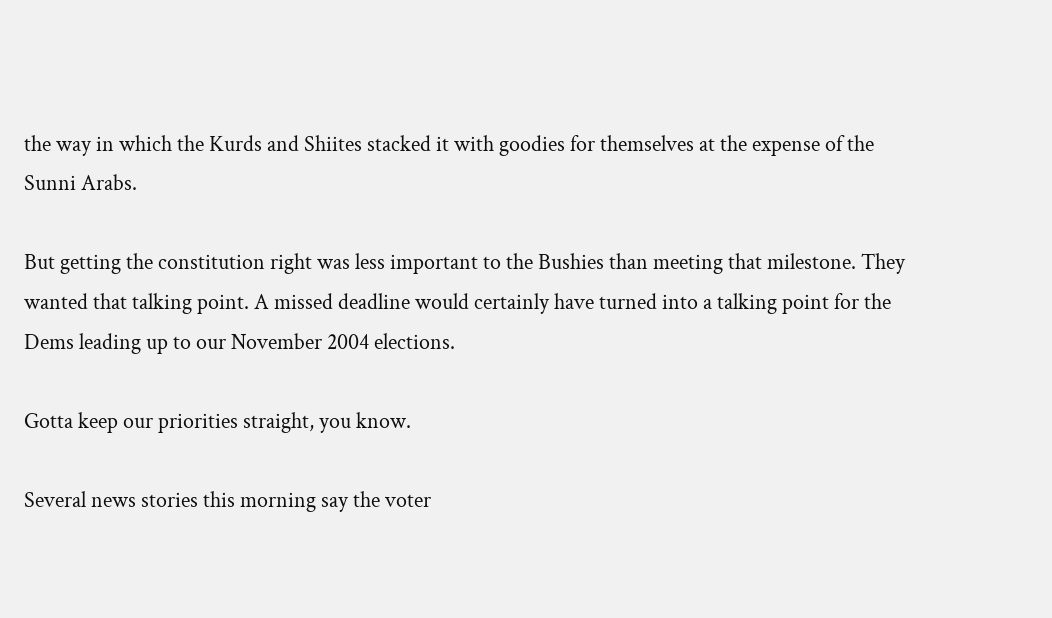the way in which the Kurds and Shiites stacked it with goodies for themselves at the expense of the Sunni Arabs.

But getting the constitution right was less important to the Bushies than meeting that milestone. They wanted that talking point. A missed deadline would certainly have turned into a talking point for the Dems leading up to our November 2004 elections.

Gotta keep our priorities straight, you know.

Several news stories this morning say the voter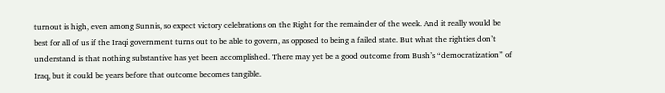turnout is high, even among Sunnis, so expect victory celebrations on the Right for the remainder of the week. And it really would be best for all of us if the Iraqi government turns out to be able to govern, as opposed to being a failed state. But what the righties don’t understand is that nothing substantive has yet been accomplished. There may yet be a good outcome from Bush’s “democratization” of Iraq, but it could be years before that outcome becomes tangible.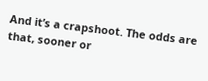And it’s a crapshoot. The odds are that, sooner or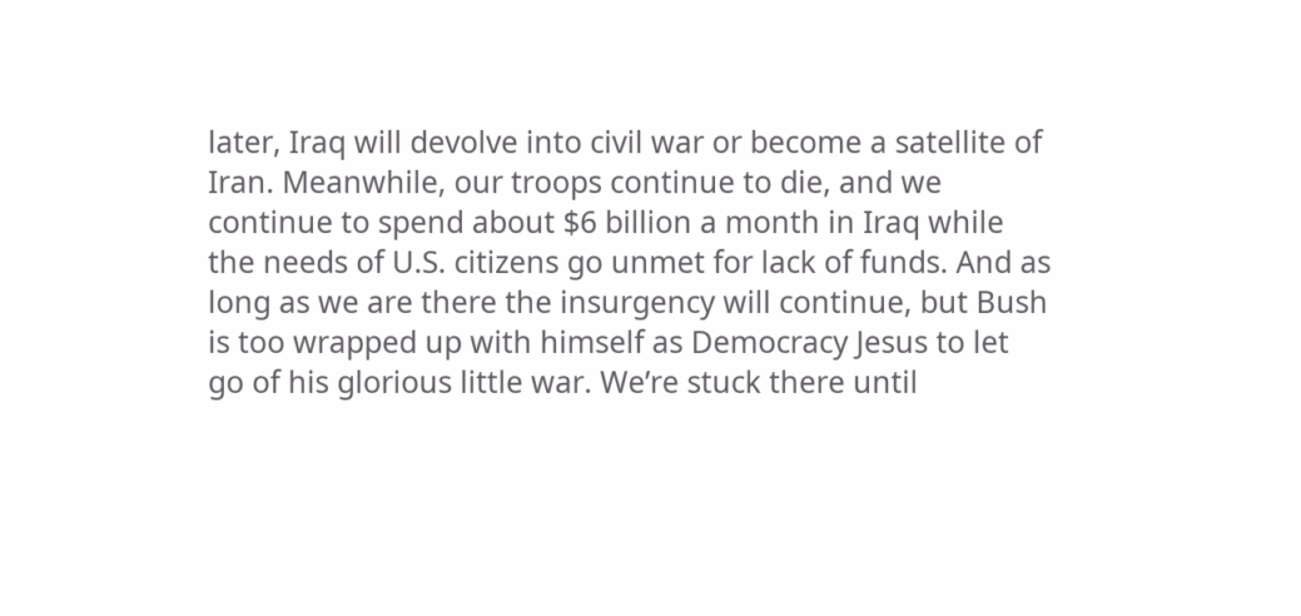later, Iraq will devolve into civil war or become a satellite of Iran. Meanwhile, our troops continue to die, and we continue to spend about $6 billion a month in Iraq while the needs of U.S. citizens go unmet for lack of funds. And as long as we are there the insurgency will continue, but Bush is too wrapped up with himself as Democracy Jesus to let go of his glorious little war. We’re stuck there until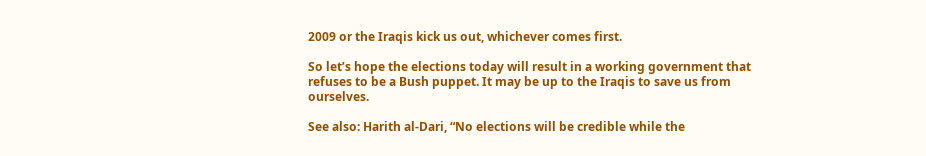2009 or the Iraqis kick us out, whichever comes first.

So let’s hope the elections today will result in a working government that refuses to be a Bush puppet. It may be up to the Iraqis to save us from ourselves.

See also: Harith al-Dari, “No elections will be credible while the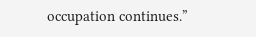occupation continues.”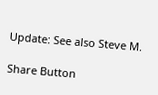Update: See also Steve M.

Share Button